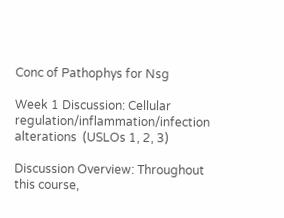Conc of Pathophys for Nsg

Week 1 Discussion: Cellular regulation/inflammation/infection alterations  (USLOs 1, 2, 3)

Discussion Overview: Throughout this course,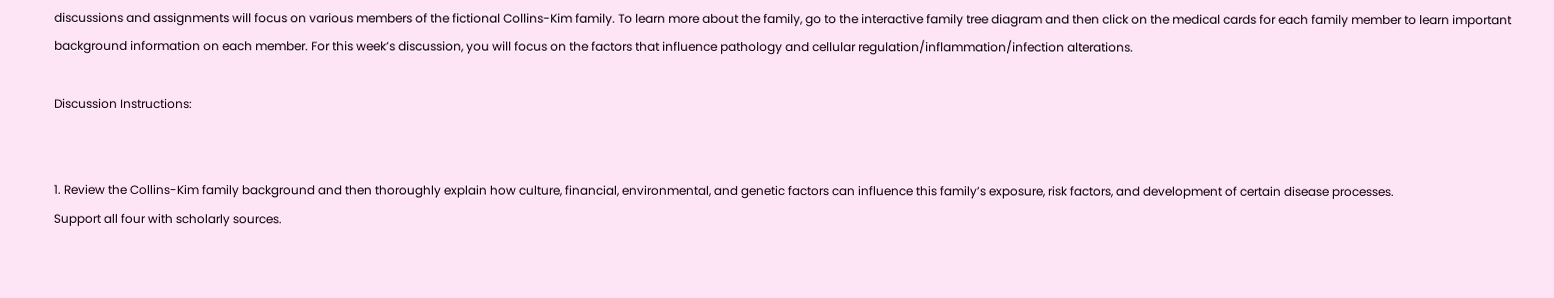discussions and assignments will focus on various members of the fictional Collins-Kim family. To learn more about the family, go to the interactive family tree diagram and then click on the medical cards for each family member to learn important background information on each member. For this week’s discussion, you will focus on the factors that influence pathology and cellular regulation/inflammation/infection alterations.

Discussion Instructions:


1. Review the Collins-Kim family background and then thoroughly explain how culture, financial, environmental, and genetic factors can influence this family’s exposure, risk factors, and development of certain disease processes.
Support all four with scholarly sources.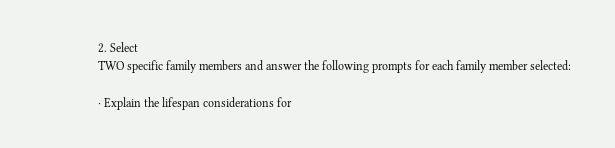2. Select
TWO specific family members and answer the following prompts for each family member selected:

· Explain the lifespan considerations for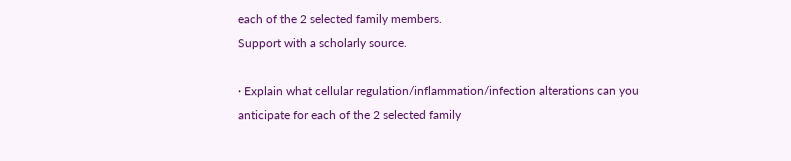each of the 2 selected family members.
Support with a scholarly source.

· Explain what cellular regulation/inflammation/infection alterations can you anticipate for each of the 2 selected family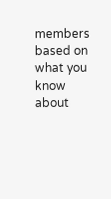members based on what you know about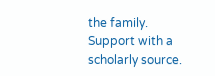the family.
Support with a scholarly source.